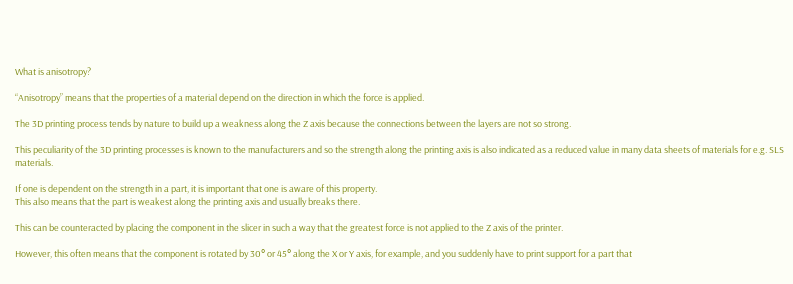What is anisotropy?

“Anisotropy” means that the properties of a material depend on the direction in which the force is applied.

The 3D printing process tends by nature to build up a weakness along the Z axis because the connections between the layers are not so strong.

This peculiarity of the 3D printing processes is known to the manufacturers and so the strength along the printing axis is also indicated as a reduced value in many data sheets of materials for e.g. SLS materials.

If one is dependent on the strength in a part, it is important that one is aware of this property.
This also means that the part is weakest along the printing axis and usually breaks there.

This can be counteracted by placing the component in the slicer in such a way that the greatest force is not applied to the Z axis of the printer.

However, this often means that the component is rotated by 30° or 45° along the X or Y axis, for example, and you suddenly have to print support for a part that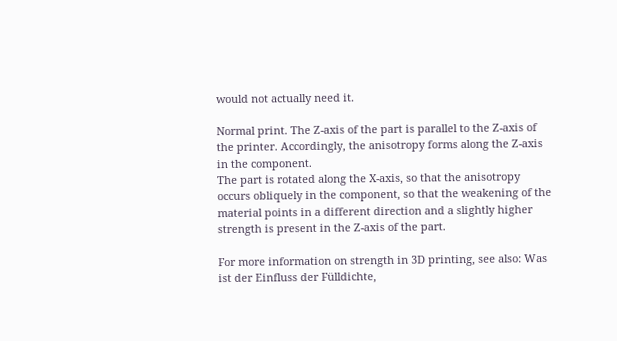would not actually need it.

Normal print. The Z-axis of the part is parallel to the Z-axis of the printer. Accordingly, the anisotropy forms along the Z-axis in the component.
The part is rotated along the X-axis, so that the anisotropy occurs obliquely in the component, so that the weakening of the material points in a different direction and a slightly higher strength is present in the Z-axis of the part.

For more information on strength in 3D printing, see also: Was ist der Einfluss der Fülldichte,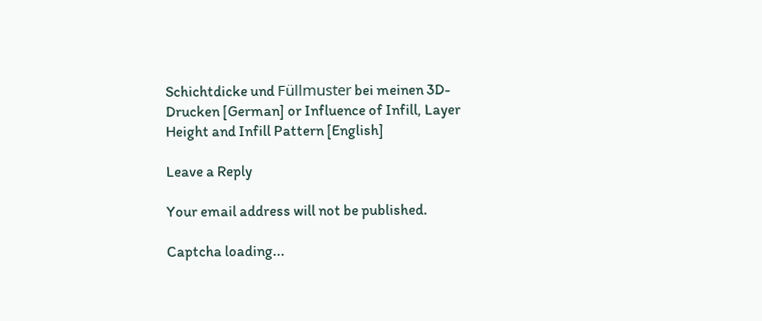Schichtdicke und Füllmuster bei meinen 3D-Drucken [German] or Influence of Infill, Layer Height and Infill Pattern [English]

Leave a Reply

Your email address will not be published.

Captcha loading...